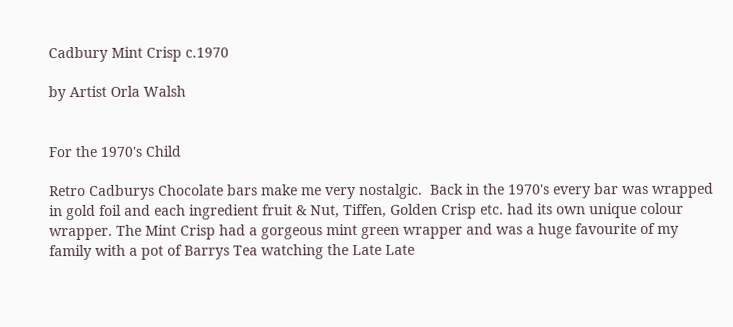Cadbury Mint Crisp c.1970

by Artist Orla Walsh


For the 1970's Child

Retro Cadburys Chocolate bars make me very nostalgic.  Back in the 1970's every bar was wrapped in gold foil and each ingredient fruit & Nut, Tiffen, Golden Crisp etc. had its own unique colour wrapper. The Mint Crisp had a gorgeous mint green wrapper and was a huge favourite of my family with a pot of Barrys Tea watching the Late Late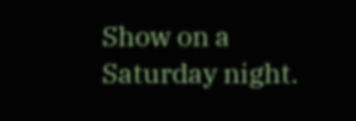Show on a Saturday night.